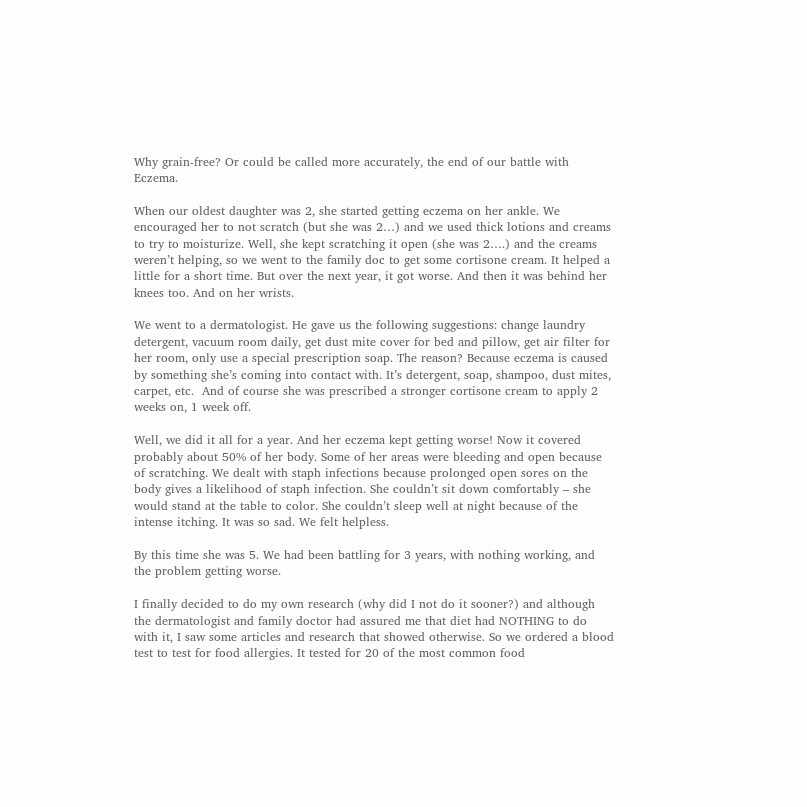Why grain-free? Or could be called more accurately, the end of our battle with Eczema.

When our oldest daughter was 2, she started getting eczema on her ankle. We encouraged her to not scratch (but she was 2…) and we used thick lotions and creams to try to moisturize. Well, she kept scratching it open (she was 2….) and the creams weren’t helping, so we went to the family doc to get some cortisone cream. It helped a little for a short time. But over the next year, it got worse. And then it was behind her knees too. And on her wrists.

We went to a dermatologist. He gave us the following suggestions: change laundry detergent, vacuum room daily, get dust mite cover for bed and pillow, get air filter for her room, only use a special prescription soap. The reason? Because eczema is caused by something she’s coming into contact with. It’s detergent, soap, shampoo, dust mites, carpet, etc.  And of course she was prescribed a stronger cortisone cream to apply 2 weeks on, 1 week off.

Well, we did it all for a year. And her eczema kept getting worse! Now it covered probably about 50% of her body. Some of her areas were bleeding and open because of scratching. We dealt with staph infections because prolonged open sores on the body gives a likelihood of staph infection. She couldn’t sit down comfortably – she would stand at the table to color. She couldn’t sleep well at night because of the intense itching. It was so sad. We felt helpless.

By this time she was 5. We had been battling for 3 years, with nothing working, and the problem getting worse.

I finally decided to do my own research (why did I not do it sooner?) and although the dermatologist and family doctor had assured me that diet had NOTHING to do with it, I saw some articles and research that showed otherwise. So we ordered a blood test to test for food allergies. It tested for 20 of the most common food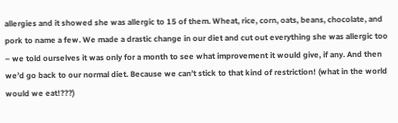allergies and it showed she was allergic to 15 of them. Wheat, rice, corn, oats, beans, chocolate, and pork to name a few. We made a drastic change in our diet and cut out everything she was allergic too – we told ourselves it was only for a month to see what improvement it would give, if any. And then we’d go back to our normal diet. Because we can’t stick to that kind of restriction! (what in the world would we eat!???)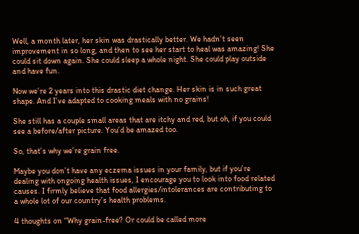Well, a month later, her skin was drastically better. We hadn’t seen improvement in so long, and then to see her start to heal was amazing! She could sit down again. She could sleep a whole night. She could play outside and have fun.

Now we’re 2 years into this drastic diet change. Her skin is in such great shape. And I’ve adapted to cooking meals with no grains!

She still has a couple small areas that are itchy and red, but oh, if you could see a before/after picture. You’d be amazed too.

So, that’s why we’re grain free.

Maybe you don’t have any eczema issues in your family, but if you’re dealing with ongoing health issues, I encourage you to look into food related causes. I firmly believe that food allergies/intolerances are contributing to a whole lot of our country’s health problems.

4 thoughts on “Why grain-free? Or could be called more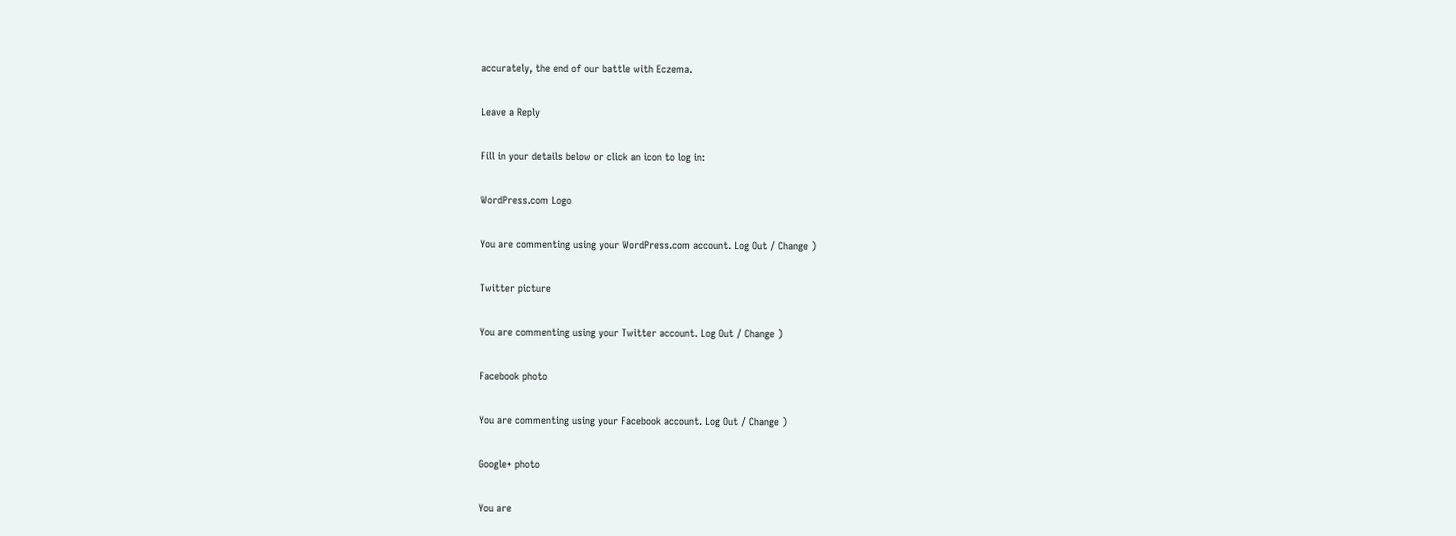accurately, the end of our battle with Eczema.

Leave a Reply

Fill in your details below or click an icon to log in:

WordPress.com Logo

You are commenting using your WordPress.com account. Log Out / Change )

Twitter picture

You are commenting using your Twitter account. Log Out / Change )

Facebook photo

You are commenting using your Facebook account. Log Out / Change )

Google+ photo

You are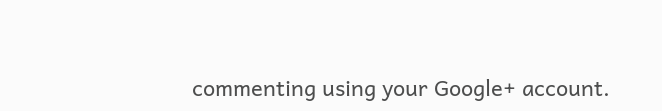commenting using your Google+ account.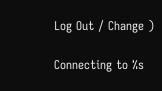Log Out / Change )

Connecting to %s